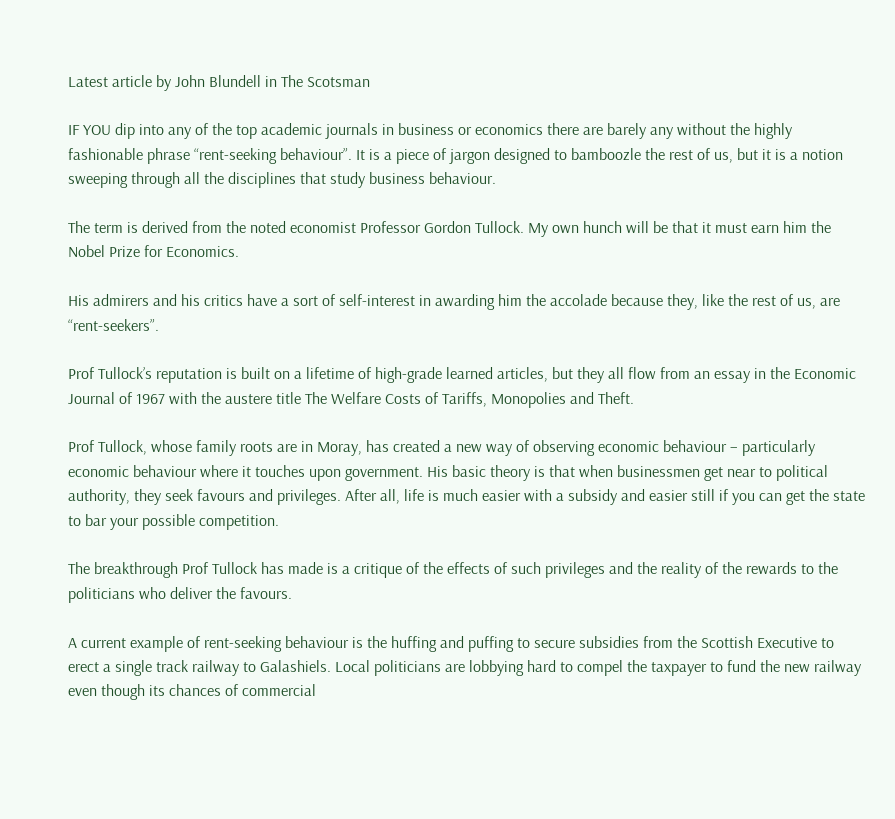Latest article by John Blundell in The Scotsman

IF YOU dip into any of the top academic journals in business or economics there are barely any without the highly fashionable phrase “rent-seeking behaviour”. It is a piece of jargon designed to bamboozle the rest of us, but it is a notion sweeping through all the disciplines that study business behaviour.

The term is derived from the noted economist Professor Gordon Tullock. My own hunch will be that it must earn him the Nobel Prize for Economics.

His admirers and his critics have a sort of self-interest in awarding him the accolade because they, like the rest of us, are “rent-seekers”.

Prof Tullock’s reputation is built on a lifetime of high-grade learned articles, but they all flow from an essay in the Economic Journal of 1967 with the austere title The Welfare Costs of Tariffs, Monopolies and Theft.

Prof Tullock, whose family roots are in Moray, has created a new way of observing economic behaviour – particularly economic behaviour where it touches upon government. His basic theory is that when businessmen get near to political authority, they seek favours and privileges. After all, life is much easier with a subsidy and easier still if you can get the state to bar your possible competition.

The breakthrough Prof Tullock has made is a critique of the effects of such privileges and the reality of the rewards to the politicians who deliver the favours.

A current example of rent-seeking behaviour is the huffing and puffing to secure subsidies from the Scottish Executive to erect a single track railway to Galashiels. Local politicians are lobbying hard to compel the taxpayer to fund the new railway even though its chances of commercial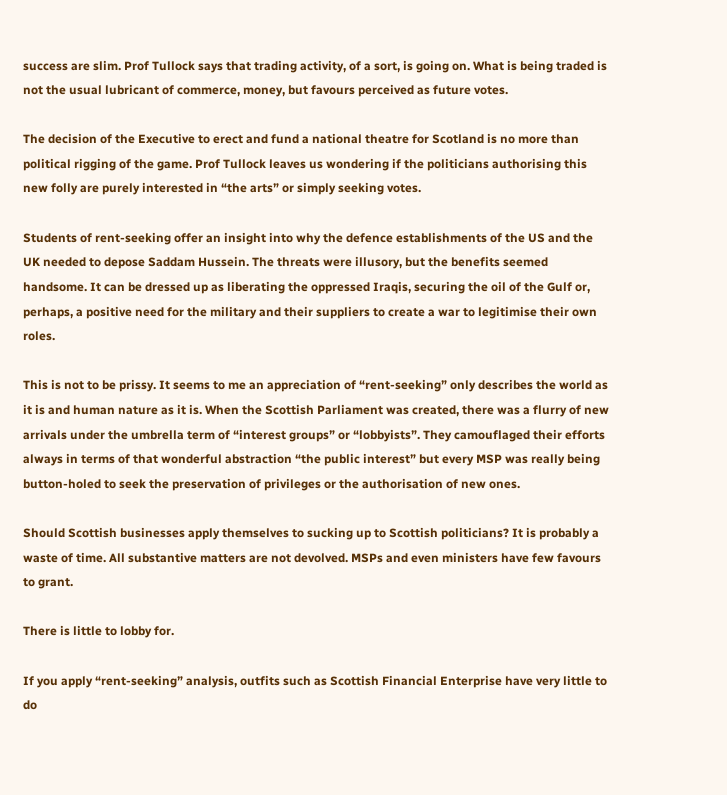success are slim. Prof Tullock says that trading activity, of a sort, is going on. What is being traded is not the usual lubricant of commerce, money, but favours perceived as future votes.

The decision of the Executive to erect and fund a national theatre for Scotland is no more than political rigging of the game. Prof Tullock leaves us wondering if the politicians authorising this new folly are purely interested in “the arts” or simply seeking votes.

Students of rent-seeking offer an insight into why the defence establishments of the US and the UK needed to depose Saddam Hussein. The threats were illusory, but the benefits seemed handsome. It can be dressed up as liberating the oppressed Iraqis, securing the oil of the Gulf or, perhaps, a positive need for the military and their suppliers to create a war to legitimise their own roles.

This is not to be prissy. It seems to me an appreciation of “rent-seeking” only describes the world as it is and human nature as it is. When the Scottish Parliament was created, there was a flurry of new arrivals under the umbrella term of “interest groups” or “lobbyists”. They camouflaged their efforts always in terms of that wonderful abstraction “the public interest” but every MSP was really being button-holed to seek the preservation of privileges or the authorisation of new ones.

Should Scottish businesses apply themselves to sucking up to Scottish politicians? It is probably a waste of time. All substantive matters are not devolved. MSPs and even ministers have few favours to grant.

There is little to lobby for.

If you apply “rent-seeking” analysis, outfits such as Scottish Financial Enterprise have very little to do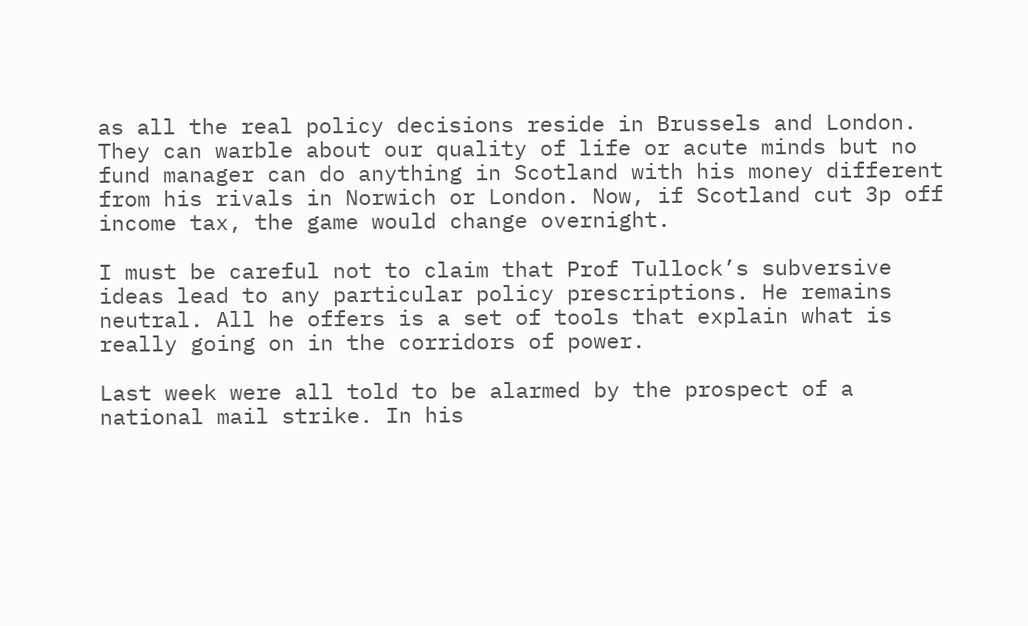as all the real policy decisions reside in Brussels and London. They can warble about our quality of life or acute minds but no fund manager can do anything in Scotland with his money different from his rivals in Norwich or London. Now, if Scotland cut 3p off income tax, the game would change overnight.

I must be careful not to claim that Prof Tullock’s subversive ideas lead to any particular policy prescriptions. He remains neutral. All he offers is a set of tools that explain what is really going on in the corridors of power.

Last week were all told to be alarmed by the prospect of a national mail strike. In his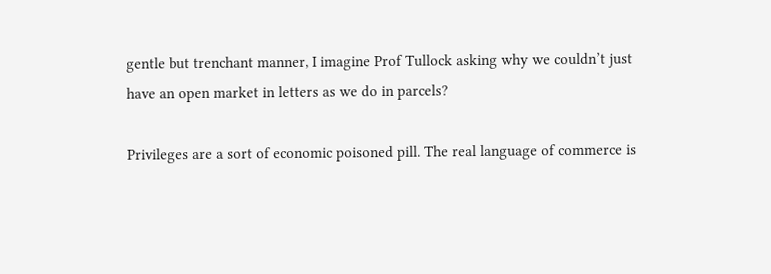gentle but trenchant manner, I imagine Prof Tullock asking why we couldn’t just have an open market in letters as we do in parcels?

Privileges are a sort of economic poisoned pill. The real language of commerce is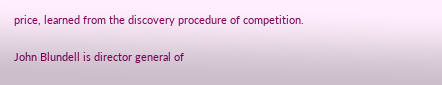price, learned from the discovery procedure of competition.

John Blundell is director general of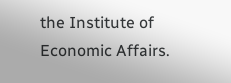the Institute of Economic Affairs.